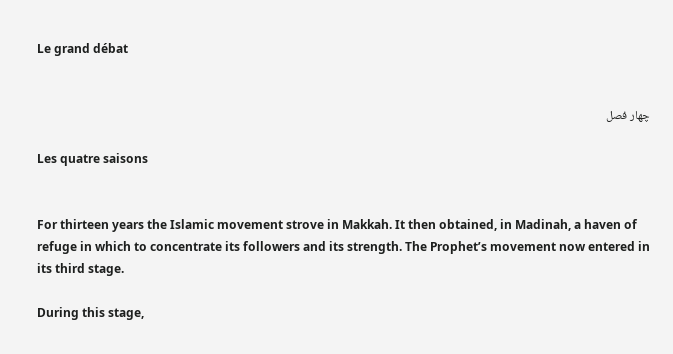Le grand débat


چهار فصل

Les quatre saisons


For thirteen years the Islamic movement strove in Makkah. It then obtained, in Madinah, a haven of refuge in which to concentrate its followers and its strength. The Prophet’s movement now entered in its third stage.

During this stage,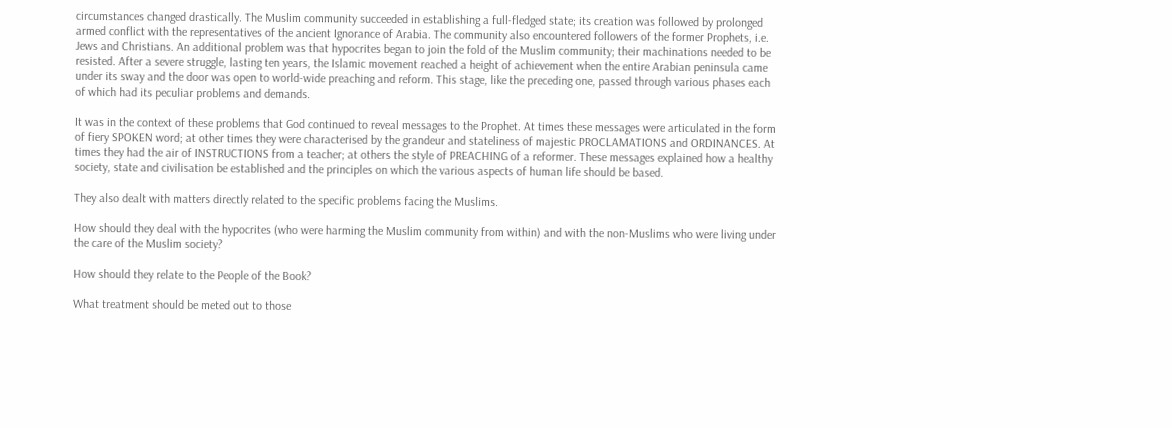circumstances changed drastically. The Muslim community succeeded in establishing a full-fledged state; its creation was followed by prolonged armed conflict with the representatives of the ancient Ignorance of Arabia. The community also encountered followers of the former Prophets, i.e. Jews and Christians. An additional problem was that hypocrites began to join the fold of the Muslim community; their machinations needed to be resisted. After a severe struggle, lasting ten years, the Islamic movement reached a height of achievement when the entire Arabian peninsula came under its sway and the door was open to world-wide preaching and reform. This stage, like the preceding one, passed through various phases each of which had its peculiar problems and demands.

It was in the context of these problems that God continued to reveal messages to the Prophet. At times these messages were articulated in the form of fiery SPOKEN word; at other times they were characterised by the grandeur and stateliness of majestic PROCLAMATIONS and ORDINANCES. At times they had the air of INSTRUCTIONS from a teacher; at others the style of PREACHING of a reformer. These messages explained how a healthy society, state and civilisation be established and the principles on which the various aspects of human life should be based.

They also dealt with matters directly related to the specific problems facing the Muslims.

How should they deal with the hypocrites (who were harming the Muslim community from within) and with the non-Muslims who were living under the care of the Muslim society?

How should they relate to the People of the Book?

What treatment should be meted out to those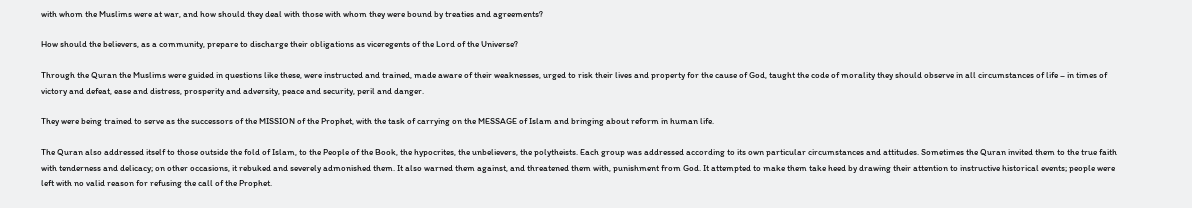with whom the Muslims were at war, and how should they deal with those with whom they were bound by treaties and agreements?

How should the believers, as a community, prepare to discharge their obligations as viceregents of the Lord of the Universe?

Through the Quran the Muslims were guided in questions like these, were instructed and trained, made aware of their weaknesses, urged to risk their lives and property for the cause of God, taught the code of morality they should observe in all circumstances of life – in times of victory and defeat, ease and distress, prosperity and adversity, peace and security, peril and danger.

They were being trained to serve as the successors of the MISSION of the Prophet, with the task of carrying on the MESSAGE of Islam and bringing about reform in human life.

The Quran also addressed itself to those outside the fold of Islam, to the People of the Book, the hypocrites, the unbelievers, the polytheists. Each group was addressed according to its own particular circumstances and attitudes. Sometimes the Quran invited them to the true faith with tenderness and delicacy; on other occasions, it rebuked and severely admonished them. It also warned them against, and threatened them with, punishment from God. It attempted to make them take heed by drawing their attention to instructive historical events; people were left with no valid reason for refusing the call of the Prophet.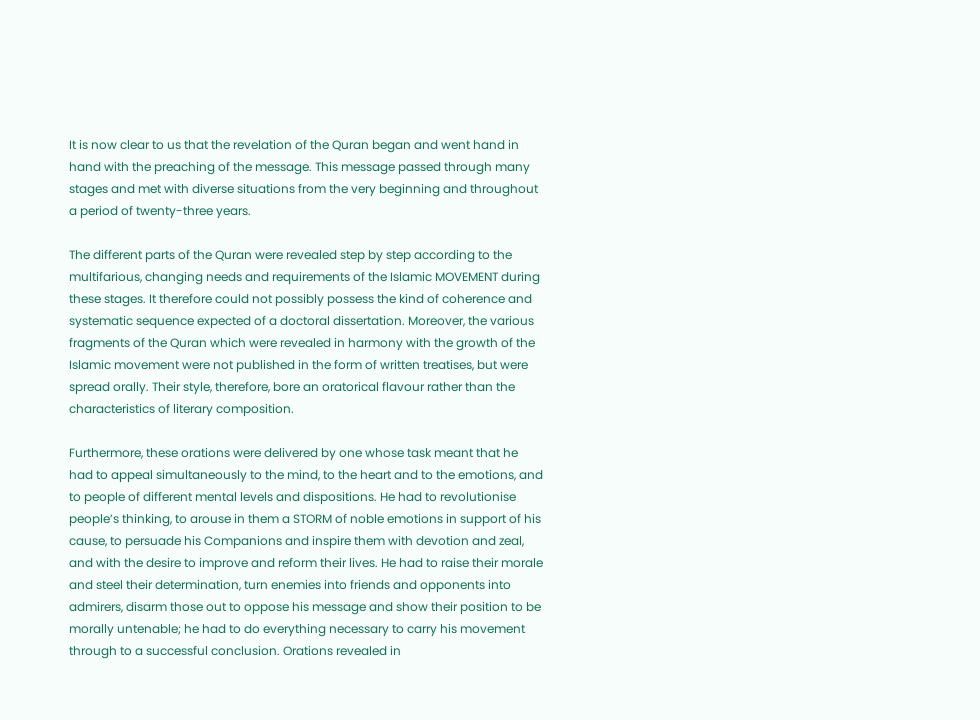It is now clear to us that the revelation of the Quran began and went hand in hand with the preaching of the message. This message passed through many stages and met with diverse situations from the very beginning and throughout a period of twenty-three years.

The different parts of the Quran were revealed step by step according to the multifarious, changing needs and requirements of the Islamic MOVEMENT during these stages. It therefore could not possibly possess the kind of coherence and systematic sequence expected of a doctoral dissertation. Moreover, the various fragments of the Quran which were revealed in harmony with the growth of the Islamic movement were not published in the form of written treatises, but were spread orally. Their style, therefore, bore an oratorical flavour rather than the characteristics of literary composition.

Furthermore, these orations were delivered by one whose task meant that he had to appeal simultaneously to the mind, to the heart and to the emotions, and to people of different mental levels and dispositions. He had to revolutionise people’s thinking, to arouse in them a STORM of noble emotions in support of his cause, to persuade his Companions and inspire them with devotion and zeal, and with the desire to improve and reform their lives. He had to raise their morale and steel their determination, turn enemies into friends and opponents into admirers, disarm those out to oppose his message and show their position to be morally untenable; he had to do everything necessary to carry his movement through to a successful conclusion. Orations revealed in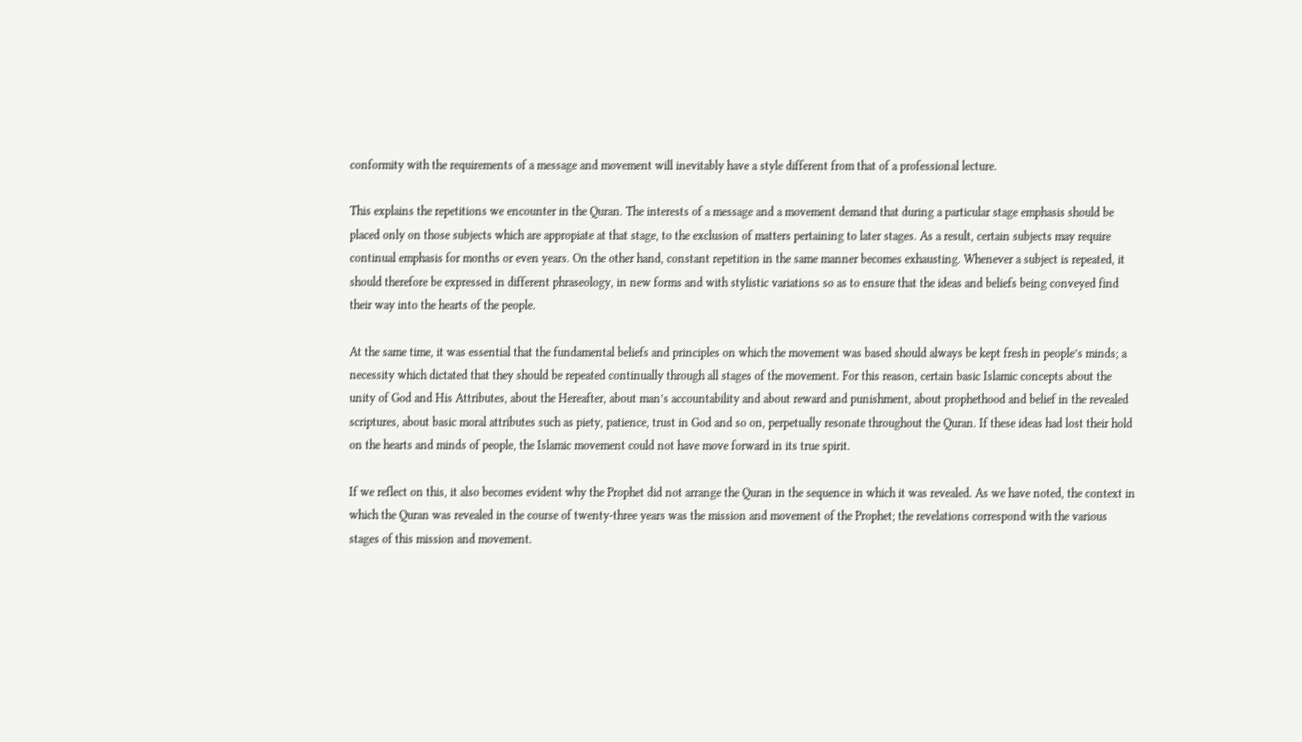conformity with the requirements of a message and movement will inevitably have a style different from that of a professional lecture.

This explains the repetitions we encounter in the Quran. The interests of a message and a movement demand that during a particular stage emphasis should be placed only on those subjects which are appropiate at that stage, to the exclusion of matters pertaining to later stages. As a result, certain subjects may require continual emphasis for months or even years. On the other hand, constant repetition in the same manner becomes exhausting. Whenever a subject is repeated, it should therefore be expressed in different phraseology, in new forms and with stylistic variations so as to ensure that the ideas and beliefs being conveyed find their way into the hearts of the people.

At the same time, it was essential that the fundamental beliefs and principles on which the movement was based should always be kept fresh in people’s minds; a necessity which dictated that they should be repeated continually through all stages of the movement. For this reason, certain basic Islamic concepts about the unity of God and His Attributes, about the Hereafter, about man’s accountability and about reward and punishment, about prophethood and belief in the revealed scriptures, about basic moral attributes such as piety, patience, trust in God and so on, perpetually resonate throughout the Quran. If these ideas had lost their hold on the hearts and minds of people, the Islamic movement could not have move forward in its true spirit.

If we reflect on this, it also becomes evident why the Prophet did not arrange the Quran in the sequence in which it was revealed. As we have noted, the context in which the Quran was revealed in the course of twenty-three years was the mission and movement of the Prophet; the revelations correspond with the various stages of this mission and movement.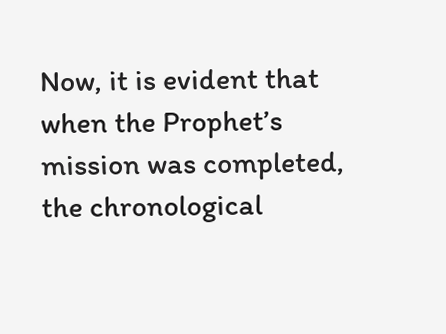Now, it is evident that when the Prophet’s mission was completed, the chronological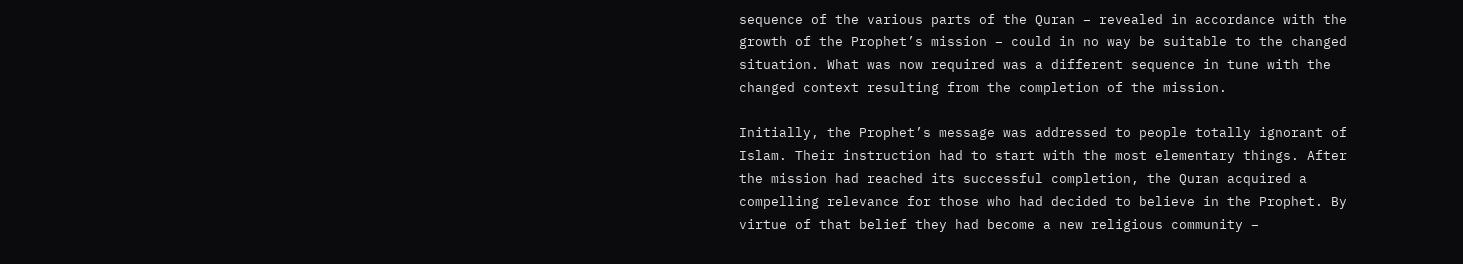sequence of the various parts of the Quran – revealed in accordance with the growth of the Prophet’s mission – could in no way be suitable to the changed situation. What was now required was a different sequence in tune with the changed context resulting from the completion of the mission.

Initially, the Prophet’s message was addressed to people totally ignorant of Islam. Their instruction had to start with the most elementary things. After the mission had reached its successful completion, the Quran acquired a compelling relevance for those who had decided to believe in the Prophet. By virtue of that belief they had become a new religious community –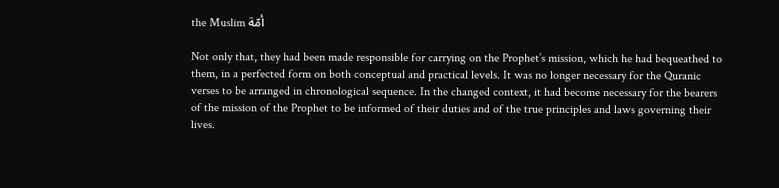the Muslim أمّة

Not only that, they had been made responsible for carrying on the Prophet’s mission, which he had bequeathed to them, in a perfected form on both conceptual and practical levels. It was no longer necessary for the Quranic verses to be arranged in chronological sequence. In the changed context, it had become necessary for the bearers of the mission of the Prophet to be informed of their duties and of the true principles and laws governing their lives.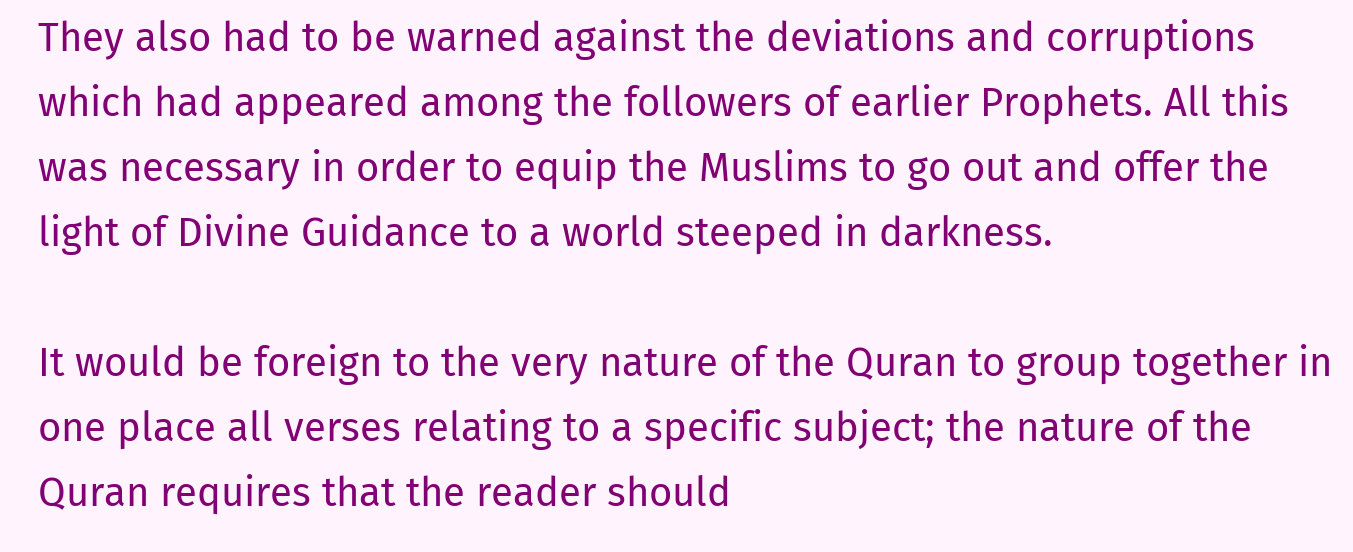They also had to be warned against the deviations and corruptions which had appeared among the followers of earlier Prophets. All this was necessary in order to equip the Muslims to go out and offer the light of Divine Guidance to a world steeped in darkness.

It would be foreign to the very nature of the Quran to group together in one place all verses relating to a specific subject; the nature of the Quran requires that the reader should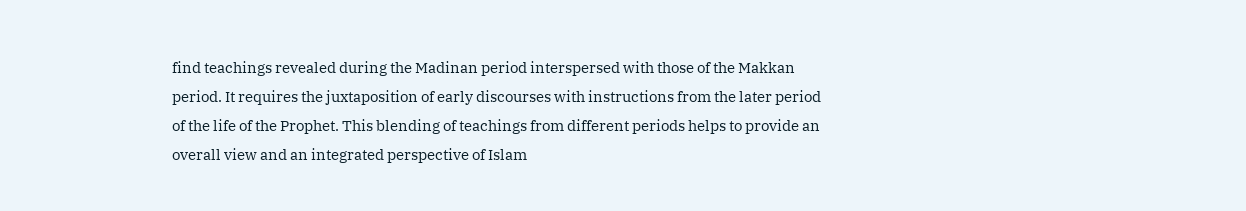find teachings revealed during the Madinan period interspersed with those of the Makkan period. It requires the juxtaposition of early discourses with instructions from the later period of the life of the Prophet. This blending of teachings from different periods helps to provide an overall view and an integrated perspective of Islam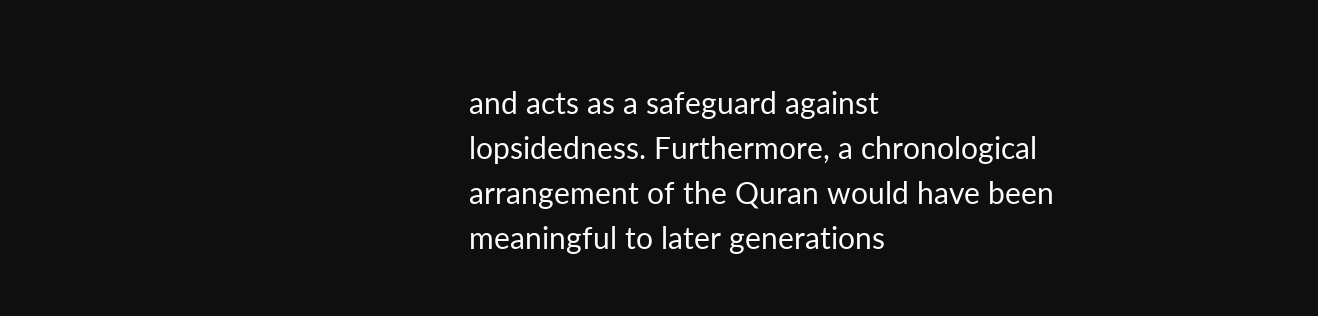and acts as a safeguard against lopsidedness. Furthermore, a chronological arrangement of the Quran would have been meaningful to later generations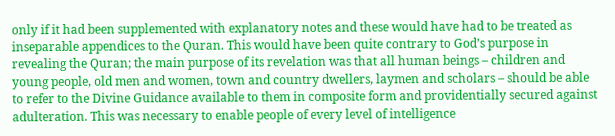only if it had been supplemented with explanatory notes and these would have had to be treated as inseparable appendices to the Quran. This would have been quite contrary to God’s purpose in revealing the Quran; the main purpose of its revelation was that all human beings – children and young people, old men and women, town and country dwellers, laymen and scholars – should be able to refer to the Divine Guidance available to them in composite form and providentially secured against adulteration. This was necessary to enable people of every level of intelligence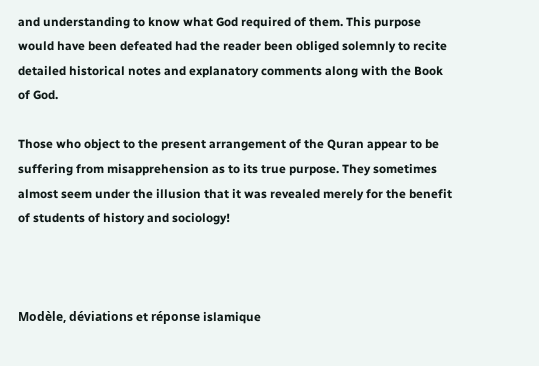and understanding to know what God required of them. This purpose would have been defeated had the reader been obliged solemnly to recite detailed historical notes and explanatory comments along with the Book of God.

Those who object to the present arrangement of the Quran appear to be suffering from misapprehension as to its true purpose. They sometimes almost seem under the illusion that it was revealed merely for the benefit of students of history and sociology!



Modèle, déviations et réponse islamique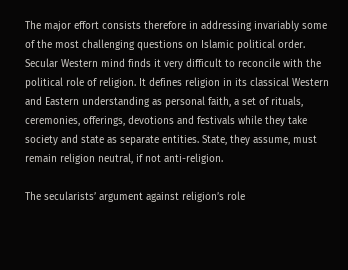The major effort consists therefore in addressing invariably some of the most challenging questions on Islamic political order. Secular Western mind finds it very difficult to reconcile with the political role of religion. It defines religion in its classical Western and Eastern understanding as personal faith, a set of rituals, ceremonies, offerings, devotions and festivals while they take society and state as separate entities. State, they assume, must remain religion neutral, if not anti-religion.

The secularists’ argument against religion’s role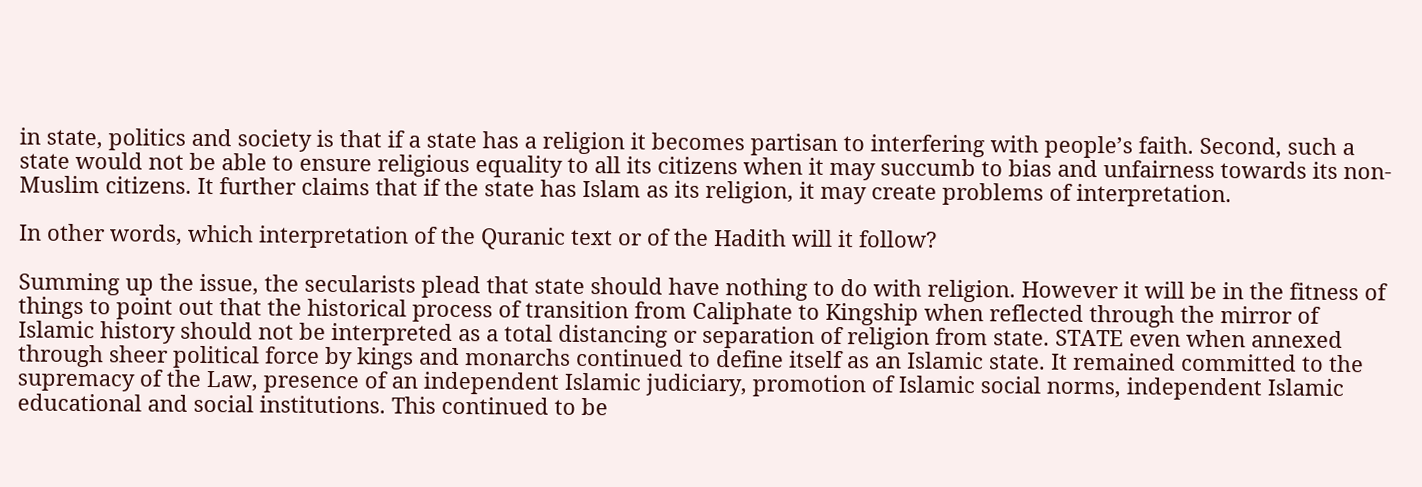in state, politics and society is that if a state has a religion it becomes partisan to interfering with people’s faith. Second, such a state would not be able to ensure religious equality to all its citizens when it may succumb to bias and unfairness towards its non-Muslim citizens. It further claims that if the state has Islam as its religion, it may create problems of interpretation.

In other words, which interpretation of the Quranic text or of the Hadith will it follow?

Summing up the issue, the secularists plead that state should have nothing to do with religion. However it will be in the fitness of things to point out that the historical process of transition from Caliphate to Kingship when reflected through the mirror of Islamic history should not be interpreted as a total distancing or separation of religion from state. STATE even when annexed through sheer political force by kings and monarchs continued to define itself as an Islamic state. It remained committed to the supremacy of the Law, presence of an independent Islamic judiciary, promotion of Islamic social norms, independent Islamic educational and social institutions. This continued to be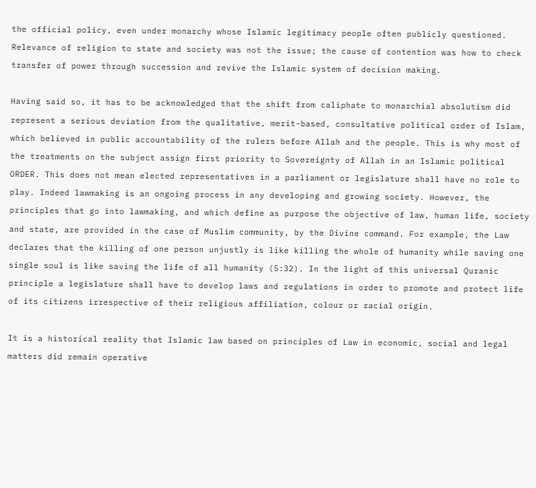the official policy, even under monarchy whose Islamic legitimacy people often publicly questioned. Relevance of religion to state and society was not the issue; the cause of contention was how to check transfer of power through succession and revive the Islamic system of decision making.

Having said so, it has to be acknowledged that the shift from caliphate to monarchial absolutism did represent a serious deviation from the qualitative, merit-based, consultative political order of Islam, which believed in public accountability of the rulers before Allah and the people. This is why most of the treatments on the subject assign first priority to Sovereignty of Allah in an Islamic political ORDER. This does not mean elected representatives in a parliament or legislature shall have no role to play. Indeed lawmaking is an ongoing process in any developing and growing society. However, the principles that go into lawmaking, and which define as purpose the objective of law, human life, society and state, are provided in the case of Muslim community, by the Divine command. For example, the Law declares that the killing of one person unjustly is like killing the whole of humanity while saving one single soul is like saving the life of all humanity (5:32). In the light of this universal Quranic principle a legislature shall have to develop laws and regulations in order to promote and protect life of its citizens irrespective of their religious affiliation, colour or racial origin.

It is a historical reality that Islamic law based on principles of Law in economic, social and legal matters did remain operative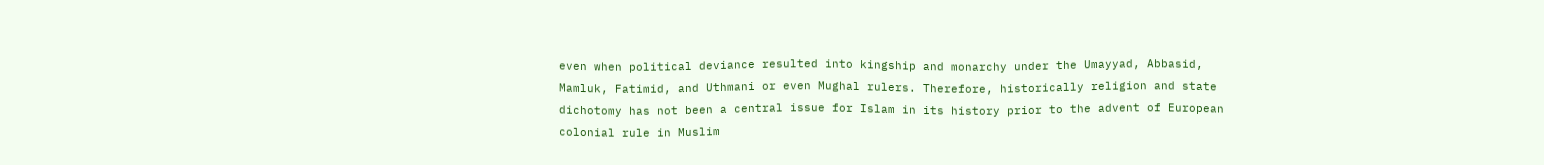even when political deviance resulted into kingship and monarchy under the Umayyad, Abbasid, Mamluk, Fatimid, and Uthmani or even Mughal rulers. Therefore, historically religion and state dichotomy has not been a central issue for Islam in its history prior to the advent of European colonial rule in Muslim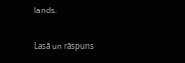lands.

Lasă un răspuns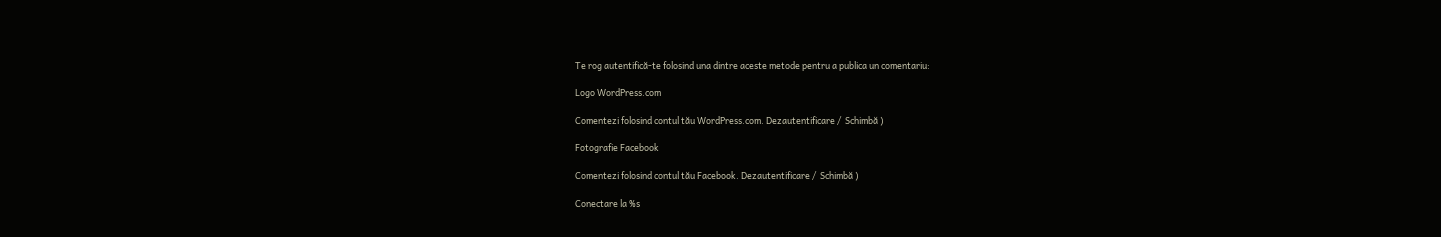Te rog autentifică-te folosind una dintre aceste metode pentru a publica un comentariu:

Logo WordPress.com

Comentezi folosind contul tău WordPress.com. Dezautentificare /  Schimbă )

Fotografie Facebook

Comentezi folosind contul tău Facebook. Dezautentificare /  Schimbă )

Conectare la %s